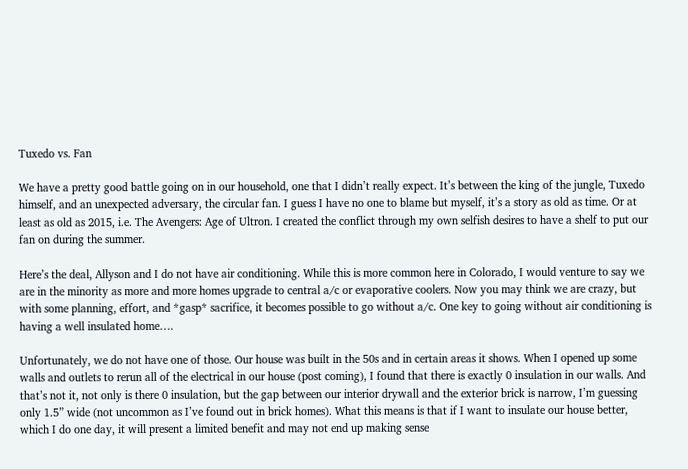Tuxedo vs. Fan

We have a pretty good battle going on in our household, one that I didn’t really expect. It’s between the king of the jungle, Tuxedo himself, and an unexpected adversary, the circular fan. I guess I have no one to blame but myself, it’s a story as old as time. Or at least as old as 2015, i.e. The Avengers: Age of Ultron. I created the conflict through my own selfish desires to have a shelf to put our fan on during the summer.

Here’s the deal, Allyson and I do not have air conditioning. While this is more common here in Colorado, I would venture to say we are in the minority as more and more homes upgrade to central a/c or evaporative coolers. Now you may think we are crazy, but with some planning, effort, and *gasp* sacrifice, it becomes possible to go without a/c. One key to going without air conditioning is having a well insulated home….

Unfortunately, we do not have one of those. Our house was built in the 50s and in certain areas it shows. When I opened up some walls and outlets to rerun all of the electrical in our house (post coming), I found that there is exactly 0 insulation in our walls. And that’s not it, not only is there 0 insulation, but the gap between our interior drywall and the exterior brick is narrow, I’m guessing only 1.5” wide (not uncommon as I’ve found out in brick homes). What this means is that if I want to insulate our house better, which I do one day, it will present a limited benefit and may not end up making sense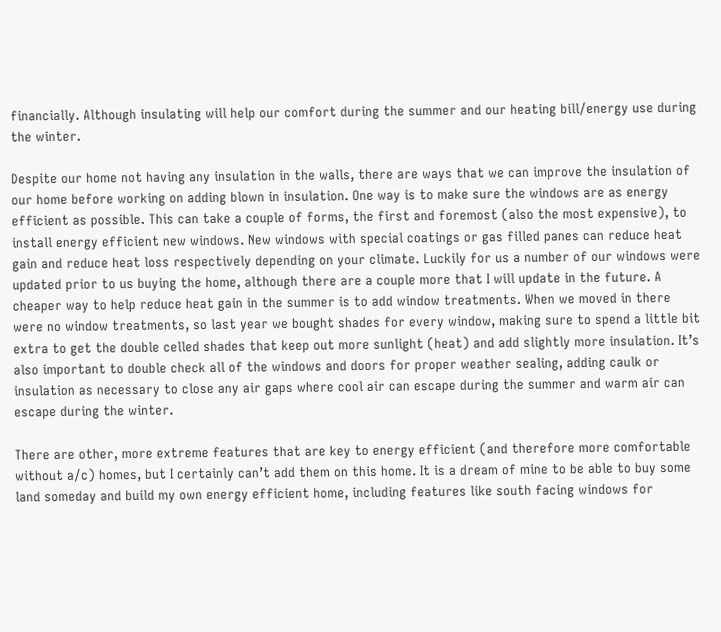financially. Although insulating will help our comfort during the summer and our heating bill/energy use during the winter.

Despite our home not having any insulation in the walls, there are ways that we can improve the insulation of our home before working on adding blown in insulation. One way is to make sure the windows are as energy efficient as possible. This can take a couple of forms, the first and foremost (also the most expensive), to install energy efficient new windows. New windows with special coatings or gas filled panes can reduce heat gain and reduce heat loss respectively depending on your climate. Luckily for us a number of our windows were updated prior to us buying the home, although there are a couple more that I will update in the future. A cheaper way to help reduce heat gain in the summer is to add window treatments. When we moved in there were no window treatments, so last year we bought shades for every window, making sure to spend a little bit extra to get the double celled shades that keep out more sunlight (heat) and add slightly more insulation. It’s also important to double check all of the windows and doors for proper weather sealing, adding caulk or insulation as necessary to close any air gaps where cool air can escape during the summer and warm air can escape during the winter.

There are other, more extreme features that are key to energy efficient (and therefore more comfortable without a/c) homes, but I certainly can’t add them on this home. It is a dream of mine to be able to buy some land someday and build my own energy efficient home, including features like south facing windows for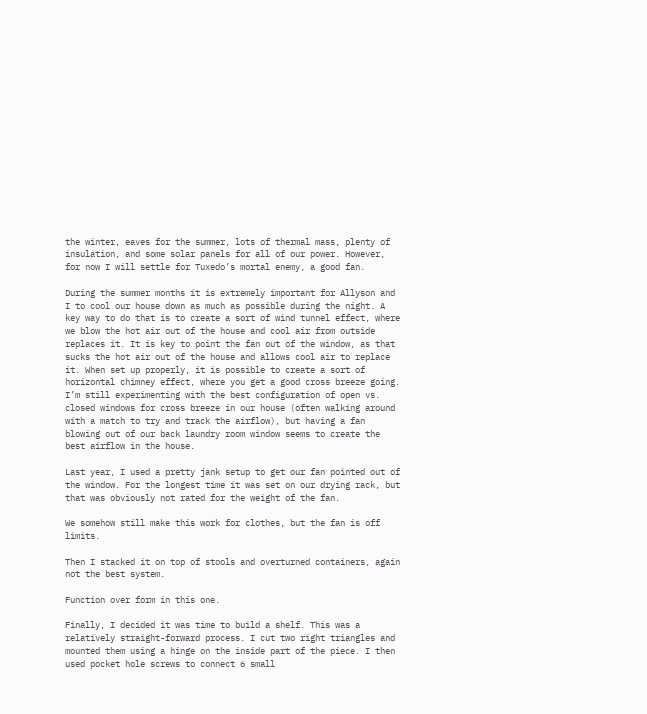the winter, eaves for the summer, lots of thermal mass, plenty of insulation, and some solar panels for all of our power. However, for now I will settle for Tuxedo’s mortal enemy, a good fan.

During the summer months it is extremely important for Allyson and I to cool our house down as much as possible during the night. A key way to do that is to create a sort of wind tunnel effect, where we blow the hot air out of the house and cool air from outside replaces it. It is key to point the fan out of the window, as that sucks the hot air out of the house and allows cool air to replace it. When set up properly, it is possible to create a sort of horizontal chimney effect, where you get a good cross breeze going. I’m still experimenting with the best configuration of open vs. closed windows for cross breeze in our house (often walking around with a match to try and track the airflow), but having a fan blowing out of our back laundry room window seems to create the best airflow in the house.

Last year, I used a pretty jank setup to get our fan pointed out of the window. For the longest time it was set on our drying rack, but that was obviously not rated for the weight of the fan.

We somehow still make this work for clothes, but the fan is off limits.

Then I stacked it on top of stools and overturned containers, again not the best system.

Function over form in this one.

Finally, I decided it was time to build a shelf. This was a relatively straight-forward process. I cut two right triangles and mounted them using a hinge on the inside part of the piece. I then used pocket hole screws to connect 6 small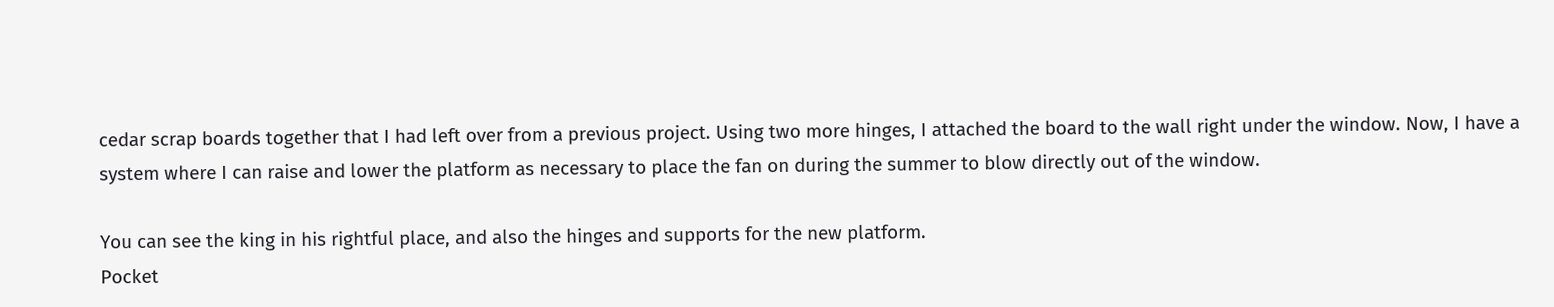cedar scrap boards together that I had left over from a previous project. Using two more hinges, I attached the board to the wall right under the window. Now, I have a system where I can raise and lower the platform as necessary to place the fan on during the summer to blow directly out of the window.

You can see the king in his rightful place, and also the hinges and supports for the new platform.
Pocket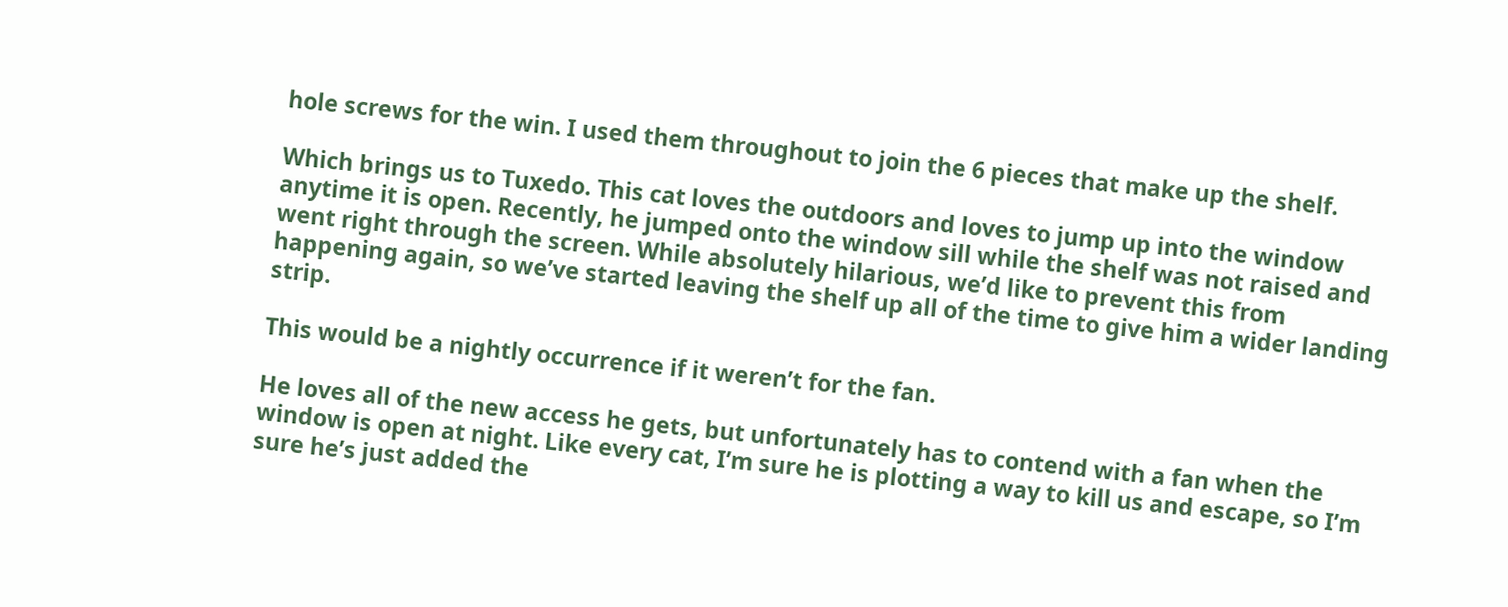hole screws for the win. I used them throughout to join the 6 pieces that make up the shelf.

Which brings us to Tuxedo. This cat loves the outdoors and loves to jump up into the window anytime it is open. Recently, he jumped onto the window sill while the shelf was not raised and went right through the screen. While absolutely hilarious, we’d like to prevent this from happening again, so we’ve started leaving the shelf up all of the time to give him a wider landing strip.

This would be a nightly occurrence if it weren’t for the fan.

He loves all of the new access he gets, but unfortunately has to contend with a fan when the window is open at night. Like every cat, I’m sure he is plotting a way to kill us and escape, so I’m sure he’s just added the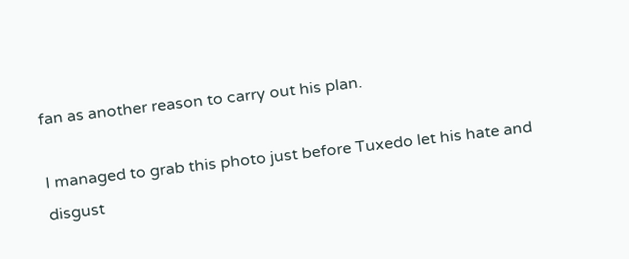fan as another reason to carry out his plan.

I managed to grab this photo just before Tuxedo let his hate and disgust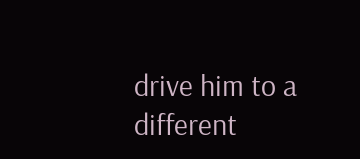drive him to a different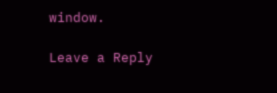window.

Leave a Reply